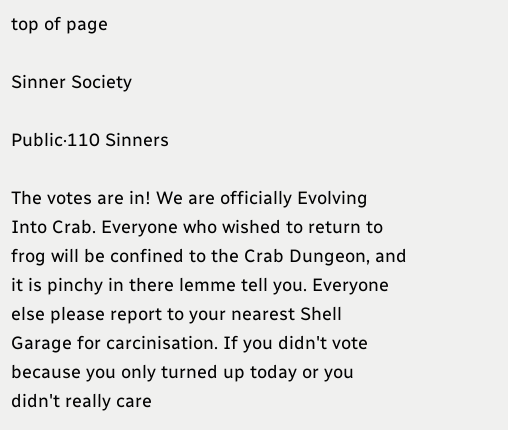top of page

Sinner Society

Public·110 Sinners

The votes are in! We are officially Evolving Into Crab. Everyone who wished to return to frog will be confined to the Crab Dungeon, and it is pinchy in there lemme tell you. Everyone else please report to your nearest Shell Garage for carcinisation. If you didn't vote because you only turned up today or you didn't really care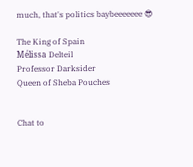much, that's politics baybeeeeeee 😎

The King of Spain
Mélissa Delteil
Professor Darksider
Queen of Sheba Pouches


Chat to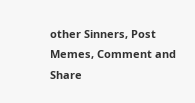other Sinners, Post Memes, Comment and Share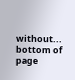without...
bottom of page